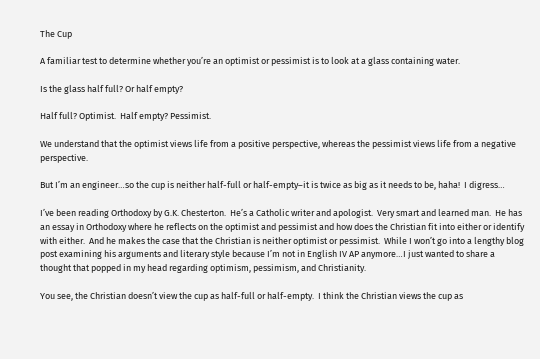The Cup

A familiar test to determine whether you’re an optimist or pessimist is to look at a glass containing water.

Is the glass half full? Or half empty?

Half full? Optimist.  Half empty? Pessimist.

We understand that the optimist views life from a positive perspective, whereas the pessimist views life from a negative perspective.

But I’m an engineer…so the cup is neither half-full or half-empty–it is twice as big as it needs to be, haha!  I digress…

I’ve been reading Orthodoxy by G.K. Chesterton.  He’s a Catholic writer and apologist.  Very smart and learned man.  He has an essay in Orthodoxy where he reflects on the optimist and pessimist and how does the Christian fit into either or identify with either.  And he makes the case that the Christian is neither optimist or pessimist.  While I won’t go into a lengthy blog post examining his arguments and literary style because I’m not in English IV AP anymore…I just wanted to share a thought that popped in my head regarding optimism, pessimism, and Christianity.

You see, the Christian doesn’t view the cup as half-full or half-empty.  I think the Christian views the cup as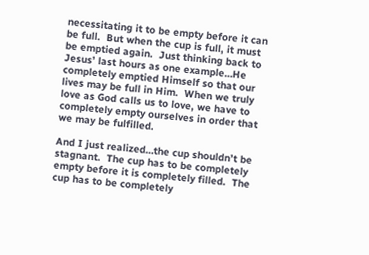necessitating it to be empty before it can be full.  But when the cup is full, it must be emptied again.  Just thinking back to Jesus’ last hours as one example…He completely emptied Himself so that our lives may be full in Him.  When we truly love as God calls us to love, we have to completely empty ourselves in order that we may be fulfilled.

And I just realized…the cup shouldn’t be stagnant.  The cup has to be completely empty before it is completely filled.  The cup has to be completely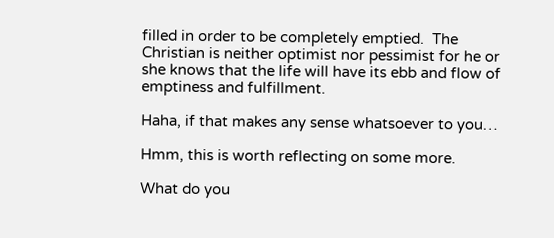filled in order to be completely emptied.  The Christian is neither optimist nor pessimist for he or she knows that the life will have its ebb and flow of emptiness and fulfillment.

Haha, if that makes any sense whatsoever to you…

Hmm, this is worth reflecting on some more.

What do you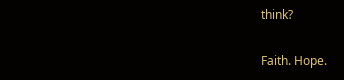think?

Faith. Hope.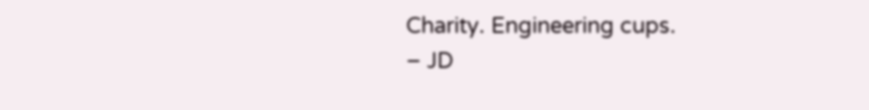Charity. Engineering cups.
– JD